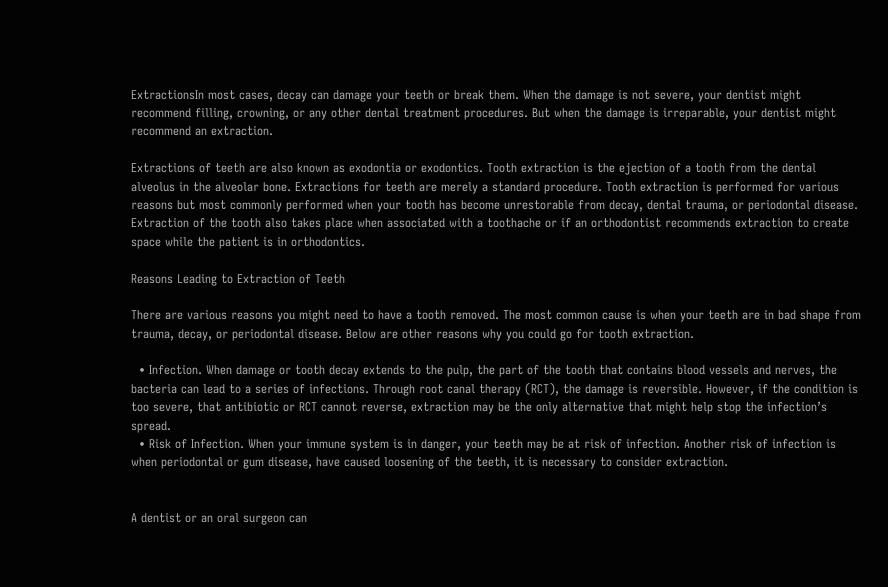ExtractionsIn most cases, decay can damage your teeth or break them. When the damage is not severe, your dentist might recommend filling, crowning, or any other dental treatment procedures. But when the damage is irreparable, your dentist might recommend an extraction.

Extractions of teeth are also known as exodontia or exodontics. Tooth extraction is the ejection of a tooth from the dental alveolus in the alveolar bone. Extractions for teeth are merely a standard procedure. Tooth extraction is performed for various reasons but most commonly performed when your tooth has become unrestorable from decay, dental trauma, or periodontal disease. Extraction of the tooth also takes place when associated with a toothache or if an orthodontist recommends extraction to create space while the patient is in orthodontics.

Reasons Leading to Extraction of Teeth

There are various reasons you might need to have a tooth removed. The most common cause is when your teeth are in bad shape from trauma, decay, or periodontal disease. Below are other reasons why you could go for tooth extraction.

  • Infection. When damage or tooth decay extends to the pulp, the part of the tooth that contains blood vessels and nerves, the bacteria can lead to a series of infections. Through root canal therapy (RCT), the damage is reversible. However, if the condition is too severe, that antibiotic or RCT cannot reverse, extraction may be the only alternative that might help stop the infection’s spread.
  • Risk of Infection. When your immune system is in danger, your teeth may be at risk of infection. Another risk of infection is when periodontal or gum disease, have caused loosening of the teeth, it is necessary to consider extraction.


A dentist or an oral surgeon can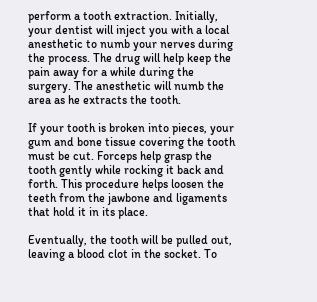perform a tooth extraction. Initially, your dentist will inject you with a local anesthetic to numb your nerves during the process. The drug will help keep the pain away for a while during the surgery. The anesthetic will numb the area as he extracts the tooth.

If your tooth is broken into pieces, your gum and bone tissue covering the tooth must be cut. Forceps help grasp the tooth gently while rocking it back and forth. This procedure helps loosen the teeth from the jawbone and ligaments that hold it in its place.

Eventually, the tooth will be pulled out, leaving a blood clot in the socket. To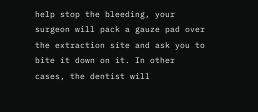help stop the bleeding, your surgeon will pack a gauze pad over the extraction site and ask you to bite it down on it. In other cases, the dentist will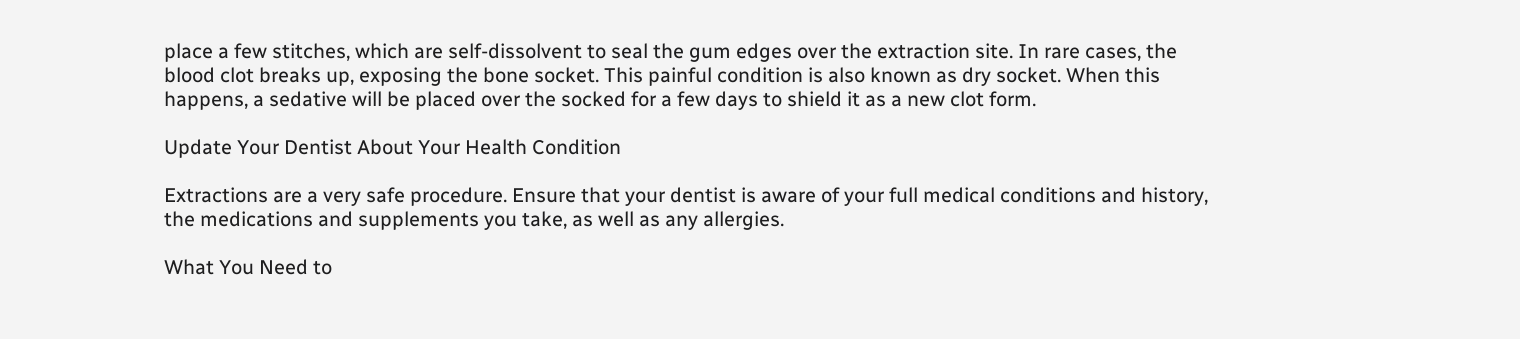place a few stitches, which are self-dissolvent to seal the gum edges over the extraction site. In rare cases, the blood clot breaks up, exposing the bone socket. This painful condition is also known as dry socket. When this happens, a sedative will be placed over the socked for a few days to shield it as a new clot form.

Update Your Dentist About Your Health Condition

Extractions are a very safe procedure. Ensure that your dentist is aware of your full medical conditions and history, the medications and supplements you take, as well as any allergies.

What You Need to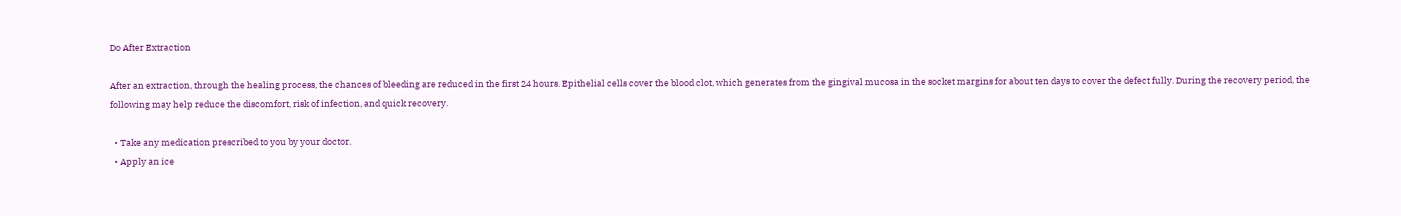Do After Extraction

After an extraction, through the healing process, the chances of bleeding are reduced in the first 24 hours. Epithelial cells cover the blood clot, which generates from the gingival mucosa in the socket margins for about ten days to cover the defect fully. During the recovery period, the following may help reduce the discomfort, risk of infection, and quick recovery.

  • Take any medication prescribed to you by your doctor.
  • Apply an ice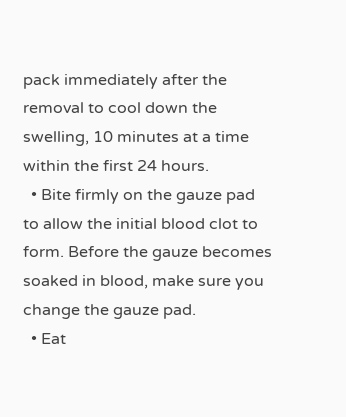pack immediately after the removal to cool down the swelling, 10 minutes at a time within the first 24 hours.
  • Bite firmly on the gauze pad to allow the initial blood clot to form. Before the gauze becomes soaked in blood, make sure you change the gauze pad.
  • Eat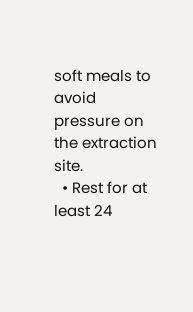soft meals to avoid pressure on the extraction site.
  • Rest for at least 24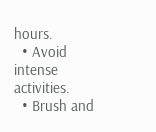hours.
  • Avoid intense activities.
  • Brush and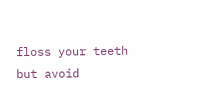floss your teeth but avoid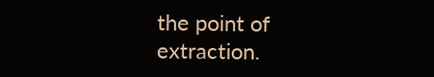the point of extraction.